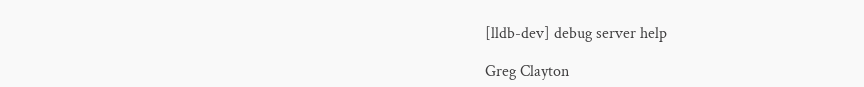[lldb-dev] debug server help

Greg Clayton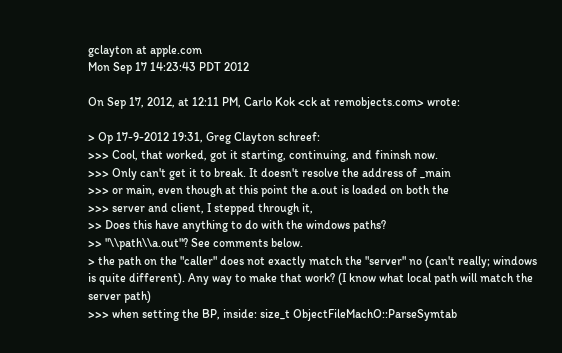gclayton at apple.com
Mon Sep 17 14:23:43 PDT 2012

On Sep 17, 2012, at 12:11 PM, Carlo Kok <ck at remobjects.com> wrote:

> Op 17-9-2012 19:31, Greg Clayton schreef:
>>> Cool, that worked, got it starting, continuing, and fininsh now.
>>> Only can't get it to break. It doesn't resolve the address of _main
>>> or main, even though at this point the a.out is loaded on both the
>>> server and client, I stepped through it,
>> Does this have anything to do with the windows paths?
>> "\\path\\a.out"? See comments below.
> the path on the "caller" does not exactly match the "server" no (can't really; windows is quite different). Any way to make that work? (I know what local path will match the server path)
>>> when setting the BP, inside: size_t ObjectFileMachO::ParseSymtab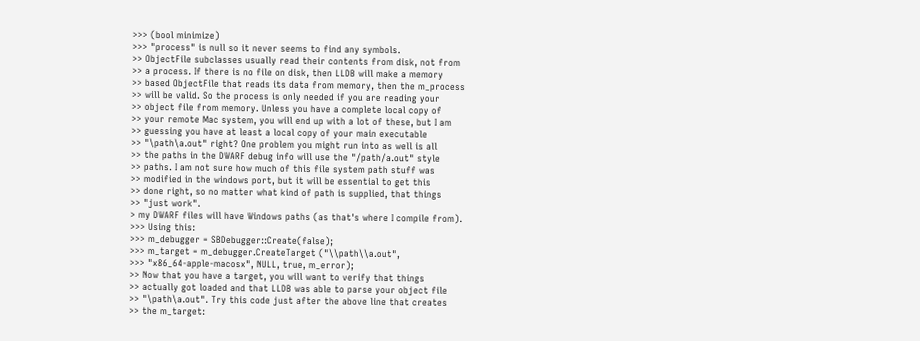>>> (bool minimize)
>>> "process" is null so it never seems to find any symbols.
>> ObjectFile subclasses usually read their contents from disk, not from
>> a process. If there is no file on disk, then LLDB will make a memory
>> based ObjectFile that reads its data from memory, then the m_process
>> will be valid. So the process is only needed if you are reading your
>> object file from memory. Unless you have a complete local copy of
>> your remote Mac system, you will end up with a lot of these, but I am
>> guessing you have at least a local copy of your main executable
>> "\path\a.out" right? One problem you might run into as well is all
>> the paths in the DWARF debug info will use the "/path/a.out" style
>> paths. I am not sure how much of this file system path stuff was
>> modified in the windows port, but it will be essential to get this
>> done right, so no matter what kind of path is supplied, that things
>> "just work".
> my DWARF files will have Windows paths (as that's where I compile from).
>>> Using this:
>>> m_debugger = SBDebugger::Create(false);
>>> m_target = m_debugger.CreateTarget ("\\path\\a.out",
>>> "x86_64-apple-macosx", NULL, true, m_error);
>> Now that you have a target, you will want to verify that things
>> actually got loaded and that LLDB was able to parse your object file
>> "\path\a.out". Try this code just after the above line that creates
>> the m_target: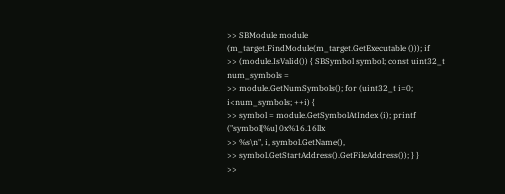>> SBModule module (m_target.FindModule(m_target.GetExecutable ())); if
>> (module.IsValid()) { SBSymbol symbol; const uint32_t num_symbols =
>> module.GetNumSymbols(); for (uint32_t i=0; i<num_symbols; ++i) {
>> symbol = module.GetSymbolAtIndex (i); printf ("symbol[%u] 0x%16.16llx
>> %s\n", i, symbol.GetName(),
>> symbol.GetStartAddress().GetFileAddress()); } }
>>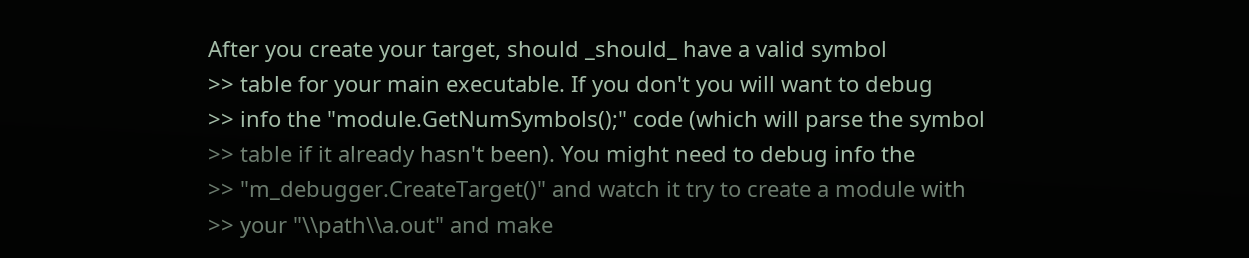After you create your target, should _should_ have a valid symbol
>> table for your main executable. If you don't you will want to debug
>> info the "module.GetNumSymbols();" code (which will parse the symbol
>> table if it already hasn't been). You might need to debug info the
>> "m_debugger.CreateTarget()" and watch it try to create a module with
>> your "\\path\\a.out" and make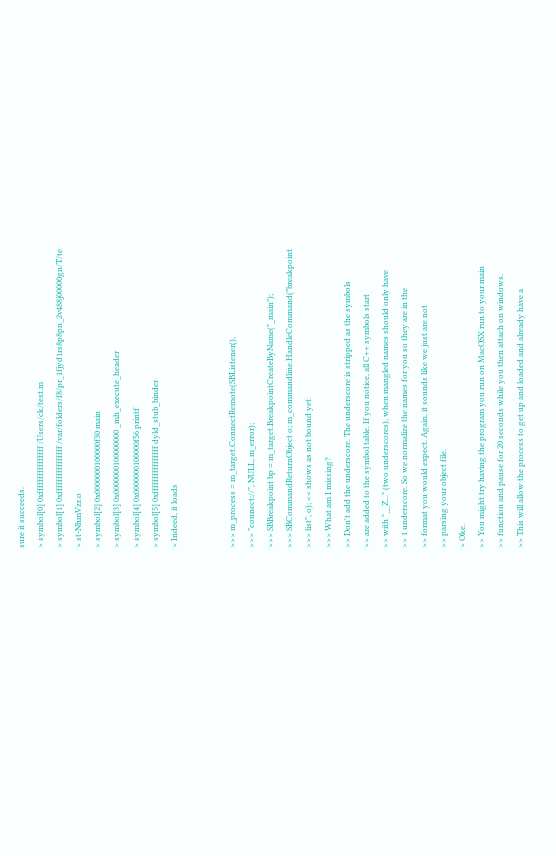sure it succeeds.
> symbol[0] 0xffffffffffffffff /Users/ck/test.m
> symbol[1] 0xffffffffffffffff /var/folders/f8/pr_1fjyd1rs8p8pn_2v488j00000gn/T/te
> st-NhmVzr.o
> symbol[2] 0x0000000100000f30 main
> symbol[3] 0x0000000100000000 _mh_execute_header
> symbol[4] 0x0000000100000f56 printf
> symbol[5] 0xffffffffffffffff dyld_stub_binder
> Indeed, it loads


>>> m_process = m_target.ConnectRemote(SBListener(),
>>> "connect://", NULL, m_error);
>>> SBBreakpoint bp = m_target.BreakpointCreateByName("_main");
>>> SBCommandReturnObject o; m_commandline.HandleCommand("breakpoint
>>> list", o); << shows as not bound yet.
>>> What am I missing?
>> Don't add the underscore. The underscore is stripped as the symbols
>> are added to the symbol table. If you notice, all C++ symbols start
>> with "__Z..." (two underscores), when mangled names should only have
>> 1 underscore. So we normalize the names for you so they are in the
>> format you would expect. Again, it sounds like we just are not
>> parsing your object file.
> Oke.
>> You might try having the program you run on MacOSX run to your main
>> function and pause for 20 seconds while you then attach on windows.
>> This will allow the process to get up and loaded and already have a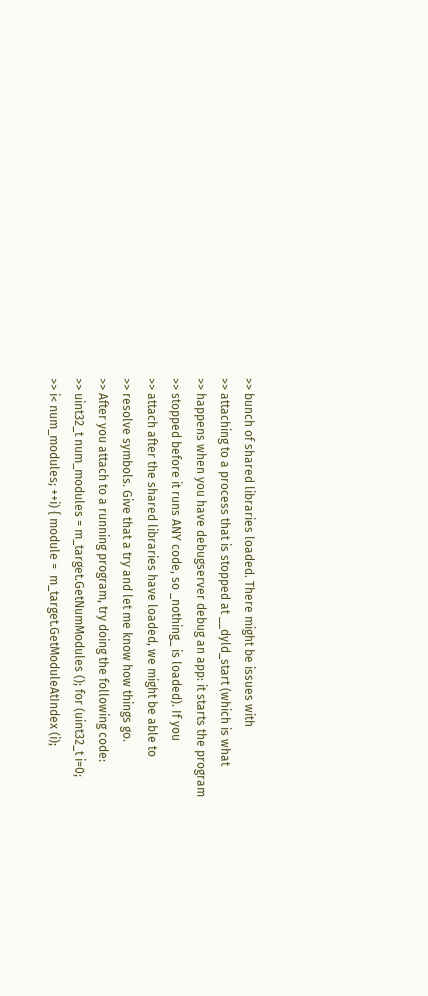>> bunch of shared libraries loaded. There might be issues with
>> attaching to a process that is stopped at __dyld_start (which is what
>> happens when you have debugserver debug an app: it starts the program
>> stopped before it runs ANY code, so _nothing_ is loaded). If you
>> attach after the shared libraries have loaded, we might be able to
>> resolve symbols. Give that a try and let me know how things go.
>> After you attach to a running program, try doing the following code:
>> uint32_t num_modules = m_target.GetNumModules (); for (uint32_t i=0;
>> i< num_modules; ++i) { module =  m_target.GetModuleAtIndex (i);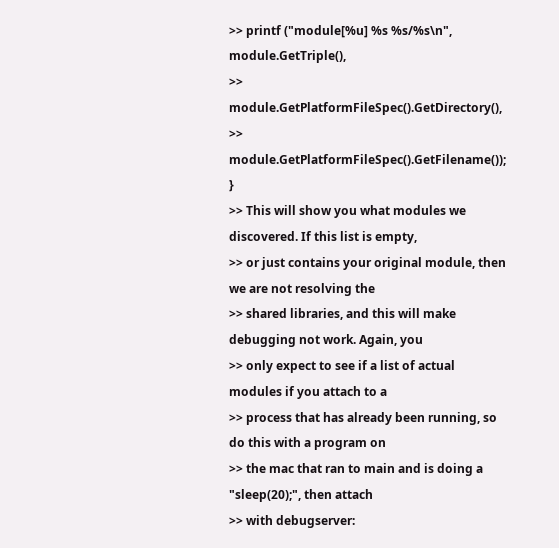>> printf ("module[%u] %s %s/%s\n", module.GetTriple(),
>> module.GetPlatformFileSpec().GetDirectory(),
>> module.GetPlatformFileSpec().GetFilename()); }
>> This will show you what modules we discovered. If this list is empty,
>> or just contains your original module, then we are not resolving the
>> shared libraries, and this will make debugging not work. Again, you
>> only expect to see if a list of actual modules if you attach to a
>> process that has already been running, so do this with a program on
>> the mac that ran to main and is doing a "sleep(20);", then attach
>> with debugserver: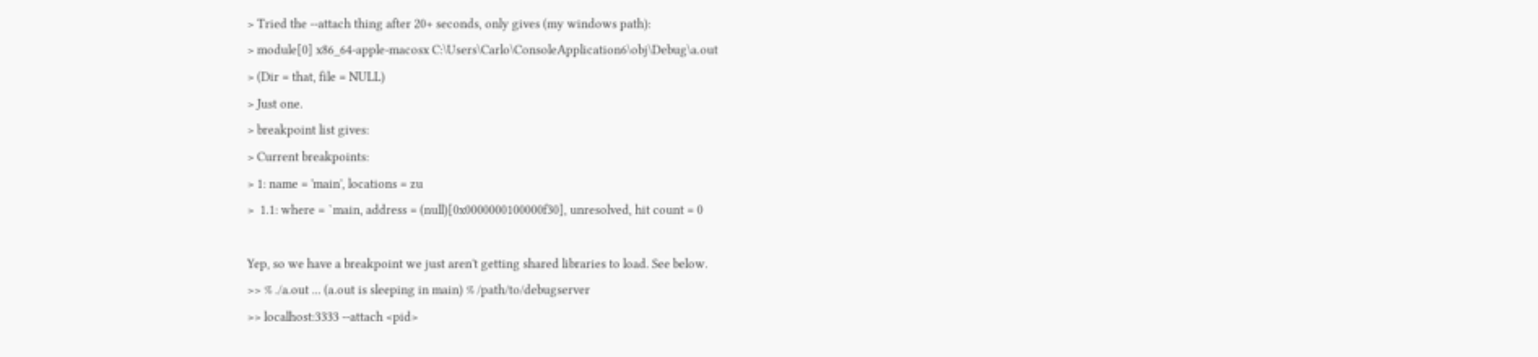> Tried the --attach thing after 20+ seconds, only gives (my windows path):
> module[0] x86_64-apple-macosx C:\Users\Carlo\ConsoleApplication6\obj\Debug\a.out
> (Dir = that, file = NULL)
> Just one.
> breakpoint list gives:
> Current breakpoints:
> 1: name = 'main', locations = zu
>  1.1: where = `main, address = (null)[0x0000000100000f30], unresolved, hit count = 0

Yep, so we have a breakpoint we just aren't getting shared libraries to load. See below.
>> % ./a.out ... (a.out is sleeping in main) % /path/to/debugserver
>> localhost:3333 --attach <pid>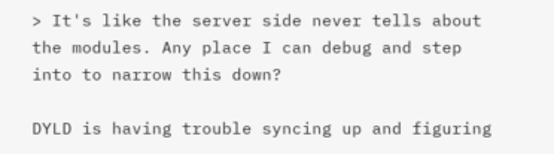> It's like the server side never tells about the modules. Any place I can debug and step into to narrow this down?

DYLD is having trouble syncing up and figuring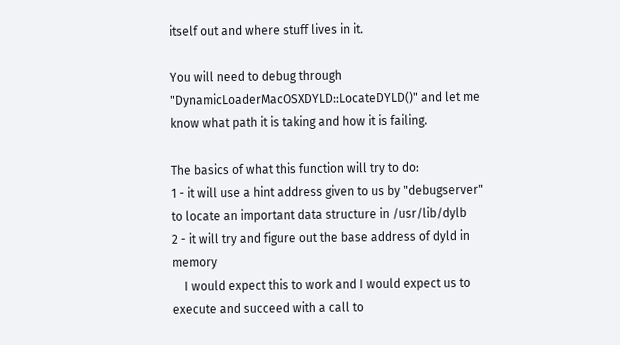itself out and where stuff lives in it.

You will need to debug through "DynamicLoaderMacOSXDYLD::LocateDYLD()" and let me know what path it is taking and how it is failing.

The basics of what this function will try to do:
1 - it will use a hint address given to us by "debugserver" to locate an important data structure in /usr/lib/dylb
2 - it will try and figure out the base address of dyld in memory
    I would expect this to work and I would expect us to execute and succeed with a call to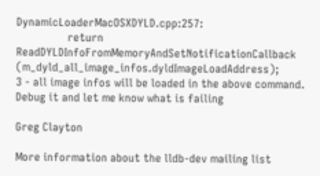DynamicLoaderMacOSXDYLD.cpp:257:
                 return ReadDYLDInfoFromMemoryAndSetNotificationCallback (m_dyld_all_image_infos.dyldImageLoadAddress);
3 - all image infos will be loaded in the above command. Debug it and let me know what is failing

Greg Clayton

More information about the lldb-dev mailing list